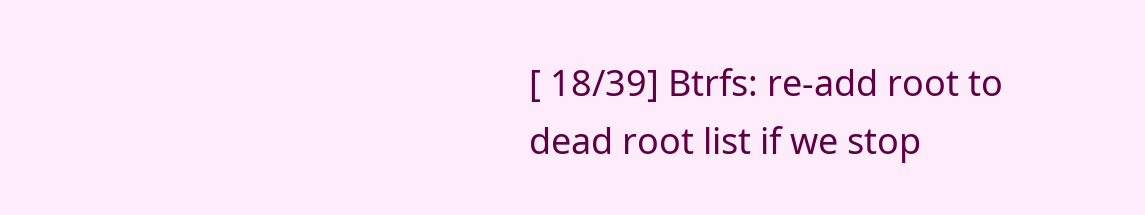[ 18/39] Btrfs: re-add root to dead root list if we stop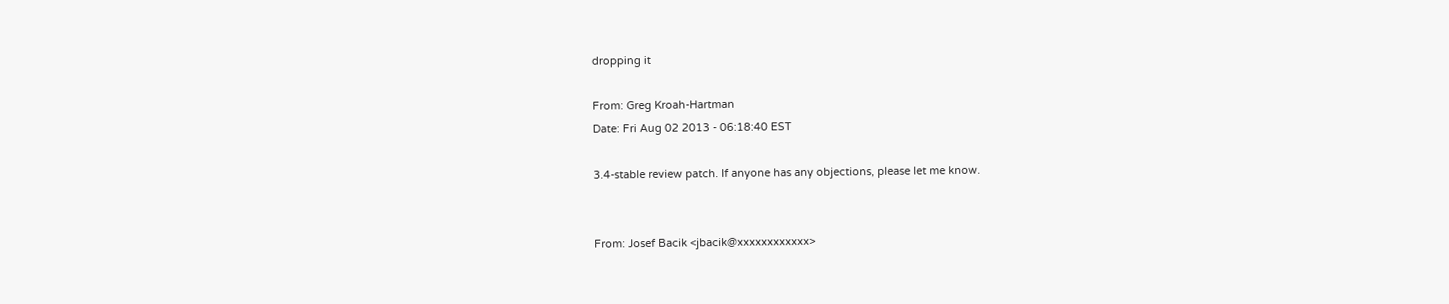dropping it

From: Greg Kroah-Hartman
Date: Fri Aug 02 2013 - 06:18:40 EST

3.4-stable review patch. If anyone has any objections, please let me know.


From: Josef Bacik <jbacik@xxxxxxxxxxxx>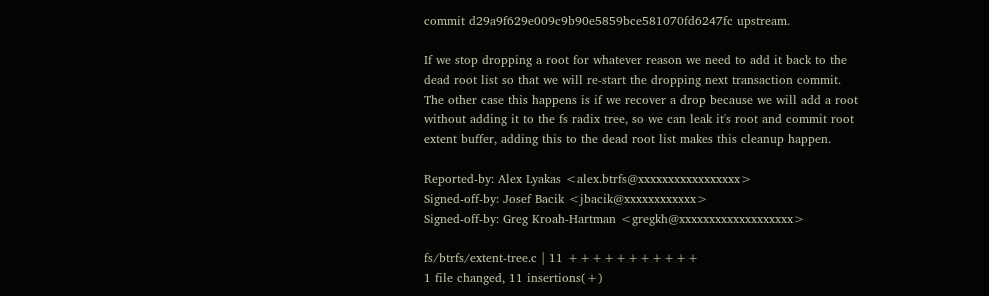commit d29a9f629e009c9b90e5859bce581070fd6247fc upstream.

If we stop dropping a root for whatever reason we need to add it back to the
dead root list so that we will re-start the dropping next transaction commit.
The other case this happens is if we recover a drop because we will add a root
without adding it to the fs radix tree, so we can leak it's root and commit root
extent buffer, adding this to the dead root list makes this cleanup happen.

Reported-by: Alex Lyakas <alex.btrfs@xxxxxxxxxxxxxxxxx>
Signed-off-by: Josef Bacik <jbacik@xxxxxxxxxxxx>
Signed-off-by: Greg Kroah-Hartman <gregkh@xxxxxxxxxxxxxxxxxxx>

fs/btrfs/extent-tree.c | 11 +++++++++++
1 file changed, 11 insertions(+)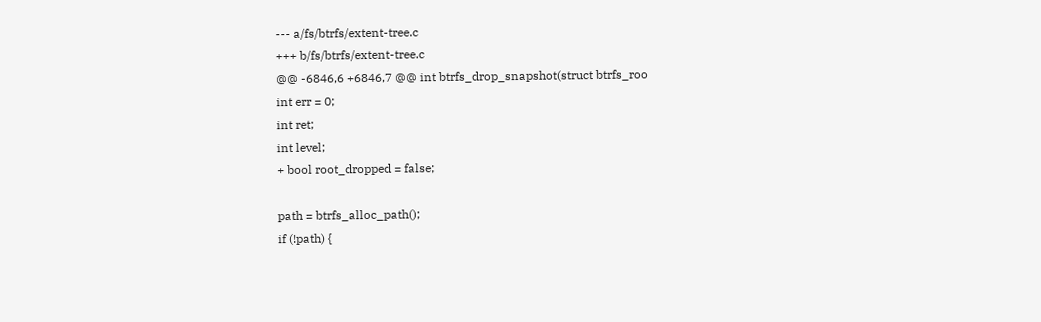--- a/fs/btrfs/extent-tree.c
+++ b/fs/btrfs/extent-tree.c
@@ -6846,6 +6846,7 @@ int btrfs_drop_snapshot(struct btrfs_roo
int err = 0;
int ret;
int level;
+ bool root_dropped = false;

path = btrfs_alloc_path();
if (!path) {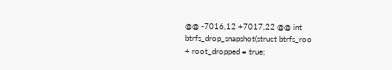@@ -7016,12 +7017,22 @@ int btrfs_drop_snapshot(struct btrfs_roo
+ root_dropped = true;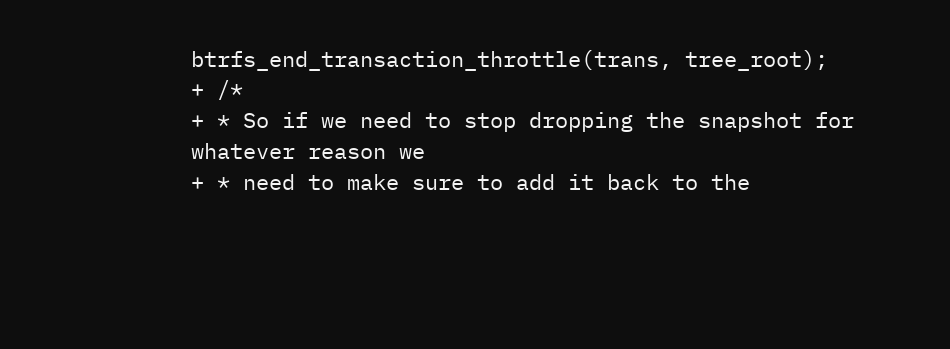btrfs_end_transaction_throttle(trans, tree_root);
+ /*
+ * So if we need to stop dropping the snapshot for whatever reason we
+ * need to make sure to add it back to the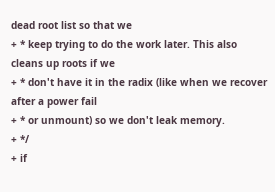dead root list so that we
+ * keep trying to do the work later. This also cleans up roots if we
+ * don't have it in the radix (like when we recover after a power fail
+ * or unmount) so we don't leak memory.
+ */
+ if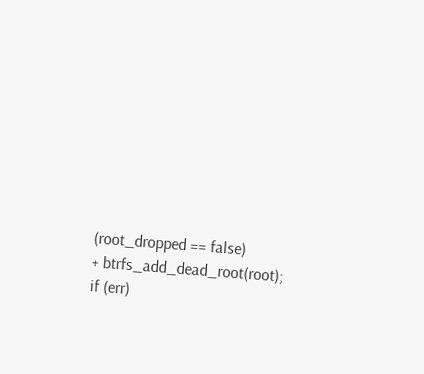(root_dropped == false)
+ btrfs_add_dead_root(root);
if (err)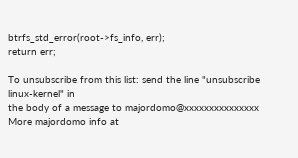btrfs_std_error(root->fs_info, err);
return err;

To unsubscribe from this list: send the line "unsubscribe linux-kernel" in
the body of a message to majordomo@xxxxxxxxxxxxxxx
More majordomo info at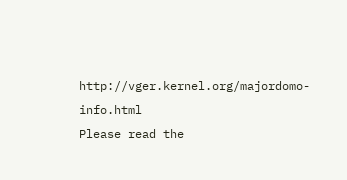http://vger.kernel.org/majordomo-info.html
Please read the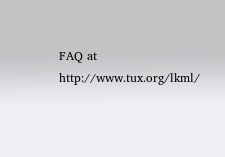FAQ at http://www.tux.org/lkml/